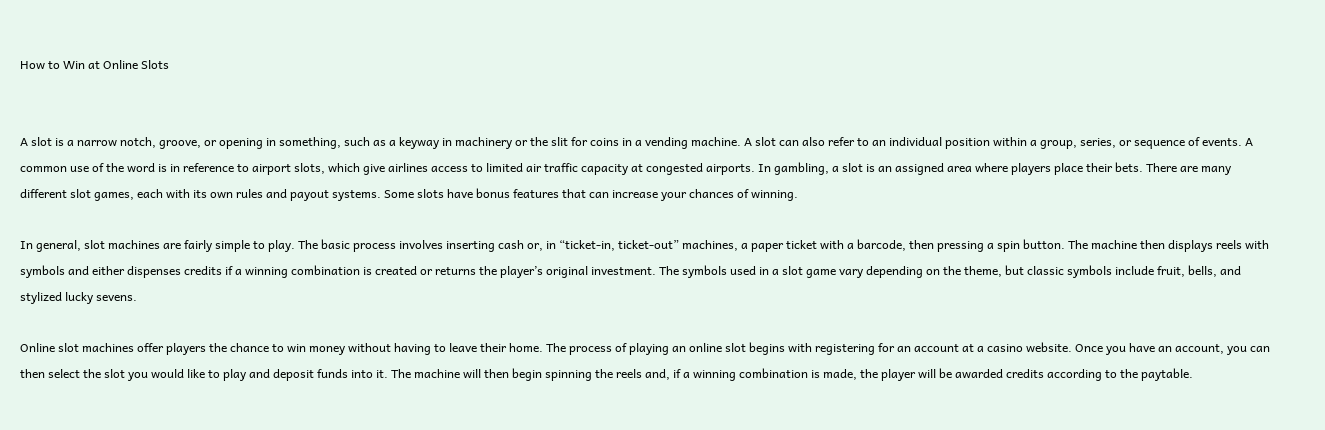How to Win at Online Slots


A slot is a narrow notch, groove, or opening in something, such as a keyway in machinery or the slit for coins in a vending machine. A slot can also refer to an individual position within a group, series, or sequence of events. A common use of the word is in reference to airport slots, which give airlines access to limited air traffic capacity at congested airports. In gambling, a slot is an assigned area where players place their bets. There are many different slot games, each with its own rules and payout systems. Some slots have bonus features that can increase your chances of winning.

In general, slot machines are fairly simple to play. The basic process involves inserting cash or, in “ticket-in, ticket-out” machines, a paper ticket with a barcode, then pressing a spin button. The machine then displays reels with symbols and either dispenses credits if a winning combination is created or returns the player’s original investment. The symbols used in a slot game vary depending on the theme, but classic symbols include fruit, bells, and stylized lucky sevens.

Online slot machines offer players the chance to win money without having to leave their home. The process of playing an online slot begins with registering for an account at a casino website. Once you have an account, you can then select the slot you would like to play and deposit funds into it. The machine will then begin spinning the reels and, if a winning combination is made, the player will be awarded credits according to the paytable.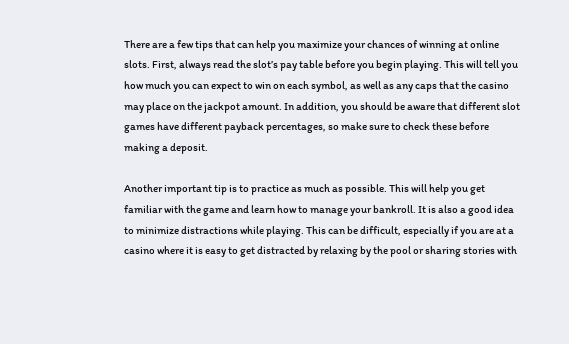There are a few tips that can help you maximize your chances of winning at online slots. First, always read the slot’s pay table before you begin playing. This will tell you how much you can expect to win on each symbol, as well as any caps that the casino may place on the jackpot amount. In addition, you should be aware that different slot games have different payback percentages, so make sure to check these before making a deposit.

Another important tip is to practice as much as possible. This will help you get familiar with the game and learn how to manage your bankroll. It is also a good idea to minimize distractions while playing. This can be difficult, especially if you are at a casino where it is easy to get distracted by relaxing by the pool or sharing stories with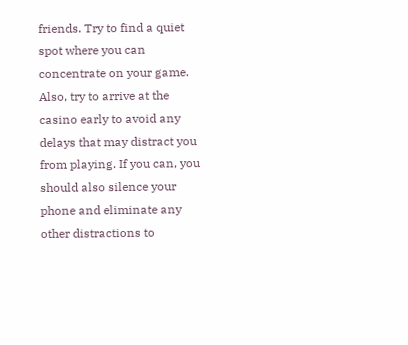friends. Try to find a quiet spot where you can concentrate on your game. Also, try to arrive at the casino early to avoid any delays that may distract you from playing. If you can, you should also silence your phone and eliminate any other distractions to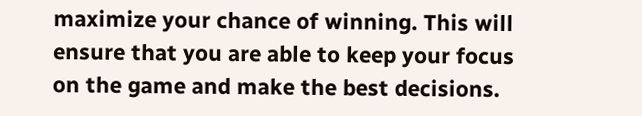maximize your chance of winning. This will ensure that you are able to keep your focus on the game and make the best decisions.